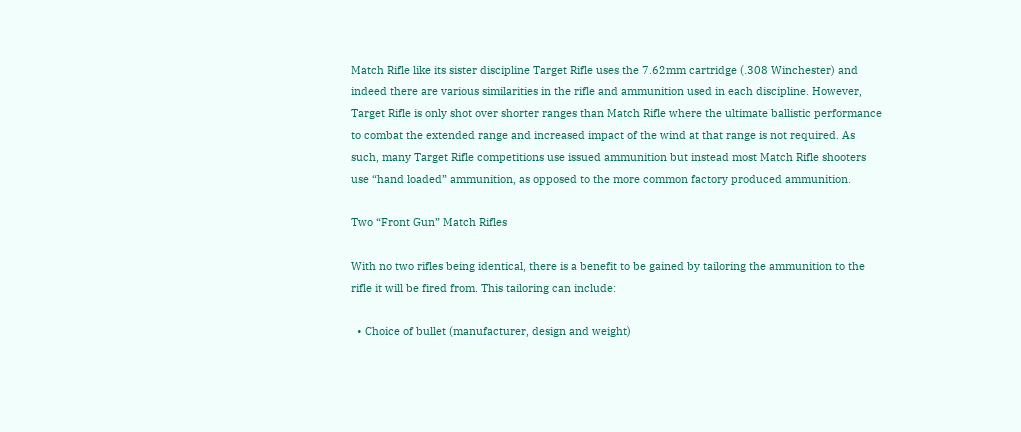Match Rifle like its sister discipline Target Rifle uses the 7.62mm cartridge (.308 Winchester) and indeed there are various similarities in the rifle and ammunition used in each discipline. However, Target Rifle is only shot over shorter ranges than Match Rifle where the ultimate ballistic performance to combat the extended range and increased impact of the wind at that range is not required. As such, many Target Rifle competitions use issued ammunition but instead most Match Rifle shooters use “hand loaded” ammunition, as opposed to the more common factory produced ammunition.

Two “Front Gun” Match Rifles

With no two rifles being identical, there is a benefit to be gained by tailoring the ammunition to the rifle it will be fired from. This tailoring can include:

  • Choice of bullet (manufacturer, design and weight)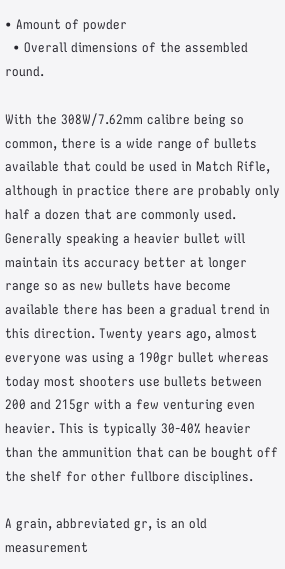• Amount of powder
  • Overall dimensions of the assembled round.

With the 308W/7.62mm calibre being so common, there is a wide range of bullets available that could be used in Match Rifle, although in practice there are probably only half a dozen that are commonly used. Generally speaking a heavier bullet will maintain its accuracy better at longer range so as new bullets have become available there has been a gradual trend in this direction. Twenty years ago, almost everyone was using a 190gr bullet whereas today most shooters use bullets between 200 and 215gr with a few venturing even heavier. This is typically 30-40% heavier than the ammunition that can be bought off the shelf for other fullbore disciplines.

A grain, abbreviated gr, is an old measurement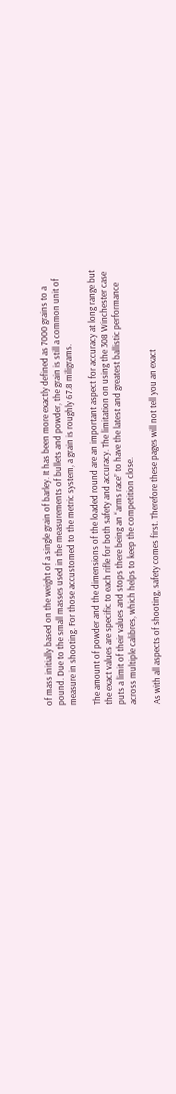of mass initially based on the weight of a single grain of barley. It has been more exactly defined as 7000 grains to a pound. Due to the small masses used in the measurements of bullets and powder, the grain is still a common unit of measure in shooting. For those accustomed to the metric system, a grain is roughly 67.8 miligrams.

The amount of powder and the dimensions of the loaded round are an important aspect for accuracy at long range but the exact values are specific to each rifle for both safety and accuracy. The limitation on using the 308 Winchester case puts a limit of their values and stops there being an “arms race” to have the latest and greatest ballistic performance across multiple calibres, which helps to keep the competition close.

As with all aspects of shooting, safety comes first. Therefore these pages will not tell you an exact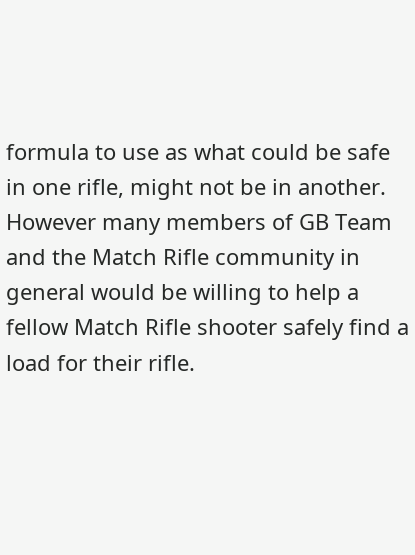formula to use as what could be safe in one rifle, might not be in another. However many members of GB Team and the Match Rifle community in general would be willing to help a fellow Match Rifle shooter safely find a load for their rifle.